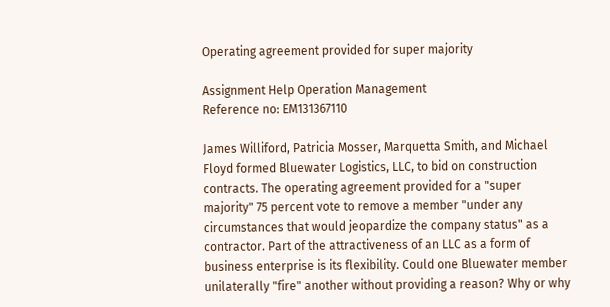Operating agreement provided for super majority

Assignment Help Operation Management
Reference no: EM131367110

James Williford, Patricia Mosser, Marquetta Smith, and Michael Floyd formed Bluewater Logistics, LLC, to bid on construction contracts. The operating agreement provided for a "super majority" 75 percent vote to remove a member "under any circumstances that would jeopardize the company status" as a contractor. Part of the attractiveness of an LLC as a form of business enterprise is its flexibility. Could one Bluewater member unilaterally "fire" another without providing a reason? Why or why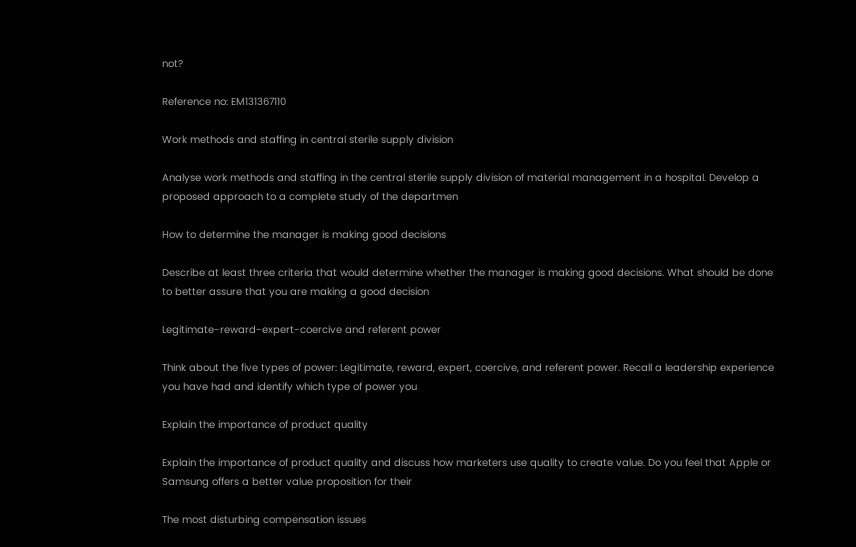not?

Reference no: EM131367110

Work methods and staffing in central sterile supply division

Analyse work methods and staffing in the central sterile supply division of material management in a hospital. Develop a proposed approach to a complete study of the departmen

How to determine the manager is making good decisions

Describe at least three criteria that would determine whether the manager is making good decisions. What should be done to better assure that you are making a good decision

Legitimate-reward-expert-coercive and referent power

Think about the five types of power: Legitimate, reward, expert, coercive, and referent power. Recall a leadership experience you have had and identify which type of power you

Explain the importance of product quality

Explain the importance of product quality and discuss how marketers use quality to create value. Do you feel that Apple or Samsung offers a better value proposition for their

The most disturbing compensation issues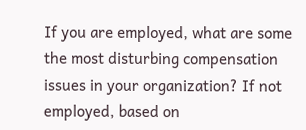If you are employed, what are some the most disturbing compensation issues in your organization? If not employed, based on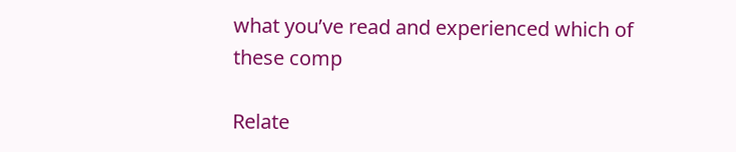what you’ve read and experienced which of these comp

Relate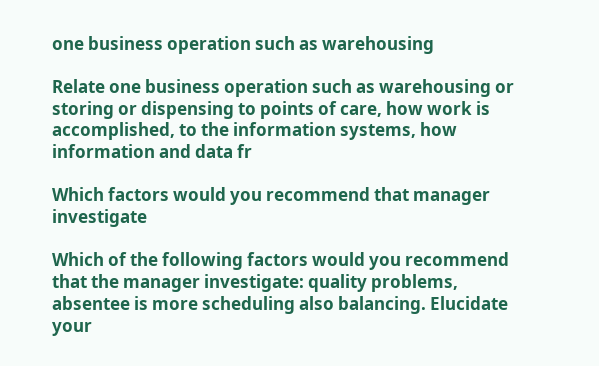one business operation such as warehousing

Relate one business operation such as warehousing or storing or dispensing to points of care, how work is accomplished, to the information systems, how information and data fr

Which factors would you recommend that manager investigate

Which of the following factors would you recommend that the manager investigate: quality problems, absentee is more scheduling also balancing. Elucidate your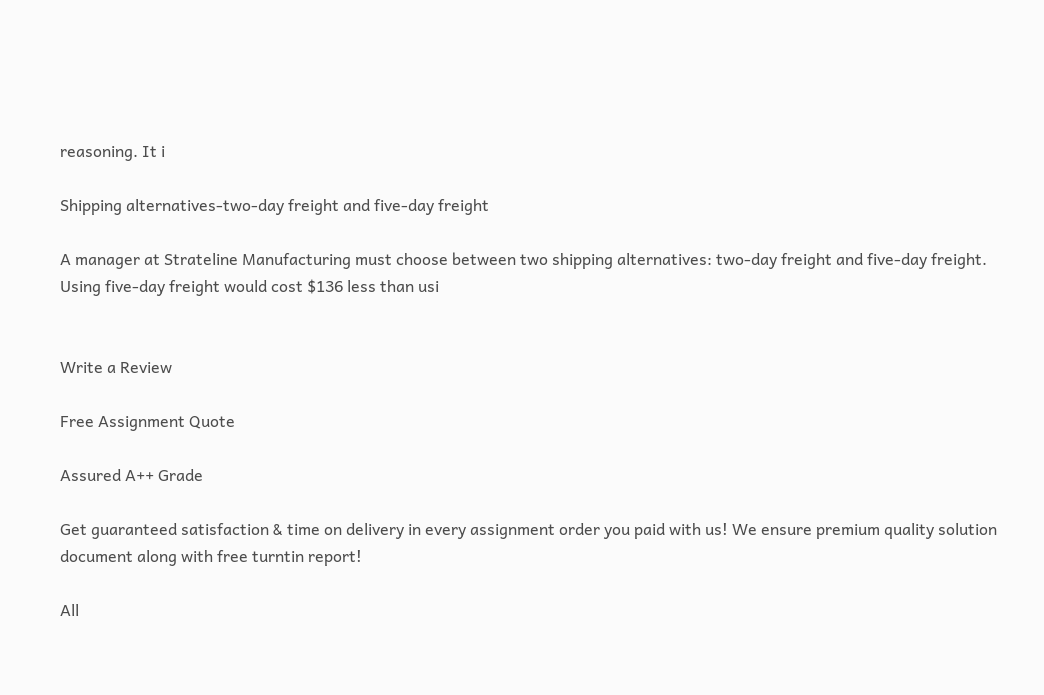reasoning. It i

Shipping alternatives-two-day freight and five-day freight

A manager at Strateline Manufacturing must choose between two shipping alternatives: two-day freight and five-day freight. Using five-day freight would cost $136 less than usi


Write a Review

Free Assignment Quote

Assured A++ Grade

Get guaranteed satisfaction & time on delivery in every assignment order you paid with us! We ensure premium quality solution document along with free turntin report!

All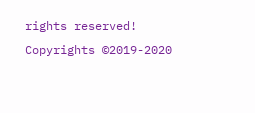rights reserved! Copyrights ©2019-2020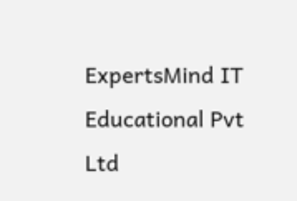ExpertsMind IT Educational Pvt Ltd